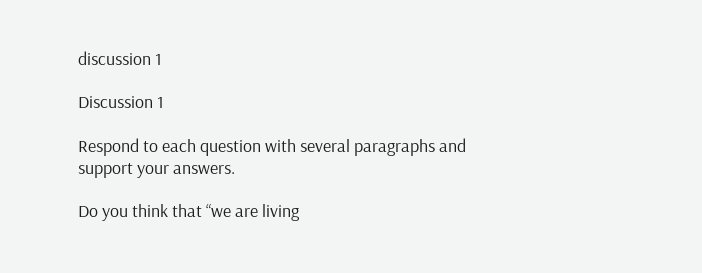discussion 1

Discussion 1

Respond to each question with several paragraphs and support your answers.

Do you think that “we are living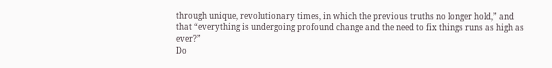through unique, revolutionary times, in which the previous truths no longer hold,” and that “everything is undergoing profound change and the need to fix things runs as high as ever?”
Do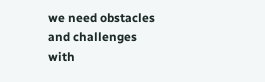we need obstacles and challenges with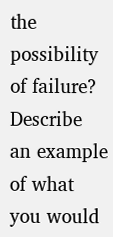the possibility of failure?
Describe an example of what you would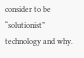consider to be “solutionist” technology and why.